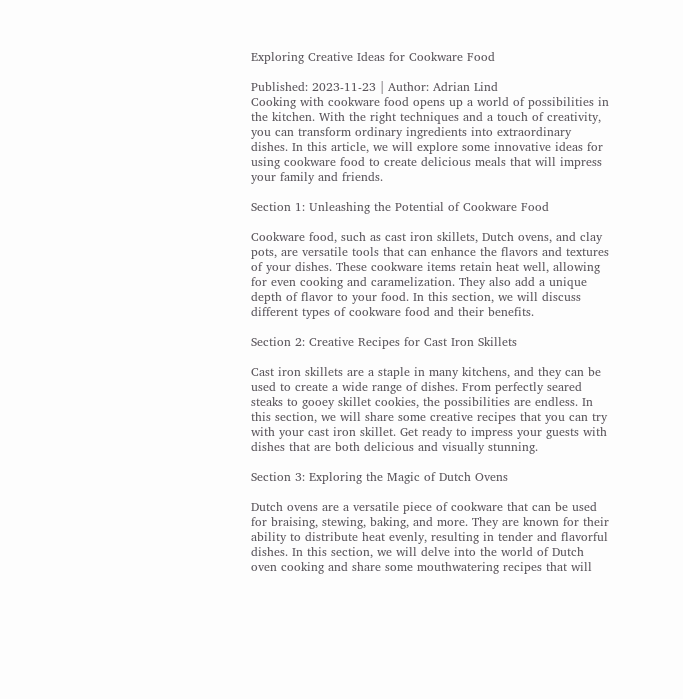Exploring Creative Ideas for Cookware Food

Published: 2023-11-23 | Author: Adrian Lind
Cooking with cookware food opens up a world of possibilities in the kitchen. With the right techniques and a touch of creativity, you can transform ordinary ingredients into extraordinary dishes. In this article, we will explore some innovative ideas for using cookware food to create delicious meals that will impress your family and friends.

Section 1: Unleashing the Potential of Cookware Food

Cookware food, such as cast iron skillets, Dutch ovens, and clay pots, are versatile tools that can enhance the flavors and textures of your dishes. These cookware items retain heat well, allowing for even cooking and caramelization. They also add a unique depth of flavor to your food. In this section, we will discuss different types of cookware food and their benefits.

Section 2: Creative Recipes for Cast Iron Skillets

Cast iron skillets are a staple in many kitchens, and they can be used to create a wide range of dishes. From perfectly seared steaks to gooey skillet cookies, the possibilities are endless. In this section, we will share some creative recipes that you can try with your cast iron skillet. Get ready to impress your guests with dishes that are both delicious and visually stunning.

Section 3: Exploring the Magic of Dutch Ovens

Dutch ovens are a versatile piece of cookware that can be used for braising, stewing, baking, and more. They are known for their ability to distribute heat evenly, resulting in tender and flavorful dishes. In this section, we will delve into the world of Dutch oven cooking and share some mouthwatering recipes that will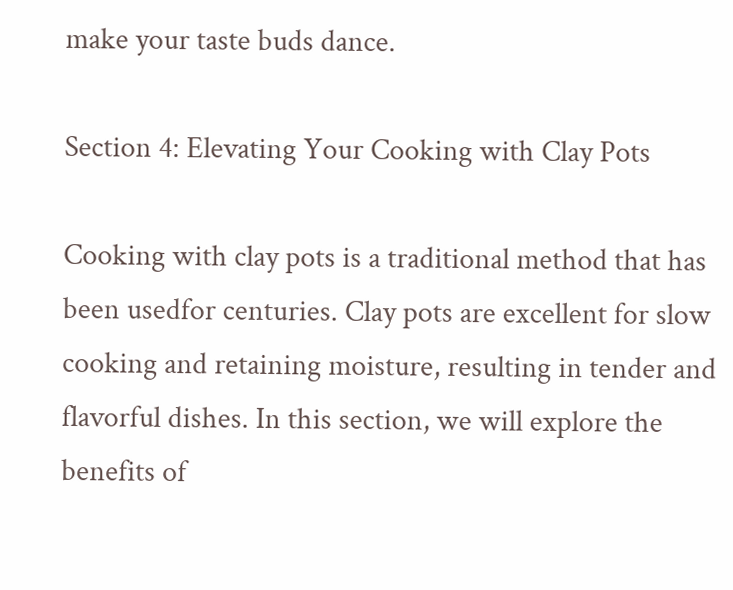make your taste buds dance.

Section 4: Elevating Your Cooking with Clay Pots

Cooking with clay pots is a traditional method that has been usedfor centuries. Clay pots are excellent for slow cooking and retaining moisture, resulting in tender and flavorful dishes. In this section, we will explore the benefits of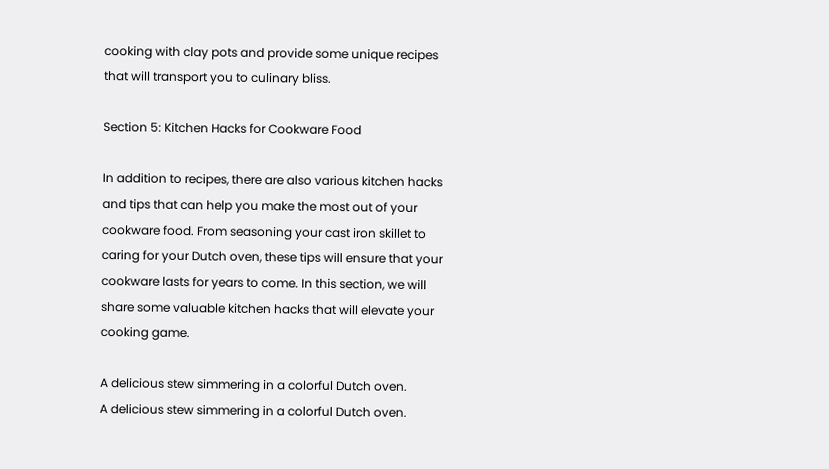cooking with clay pots and provide some unique recipes that will transport you to culinary bliss.

Section 5: Kitchen Hacks for Cookware Food

In addition to recipes, there are also various kitchen hacks and tips that can help you make the most out of your cookware food. From seasoning your cast iron skillet to caring for your Dutch oven, these tips will ensure that your cookware lasts for years to come. In this section, we will share some valuable kitchen hacks that will elevate your cooking game.

A delicious stew simmering in a colorful Dutch oven.
A delicious stew simmering in a colorful Dutch oven.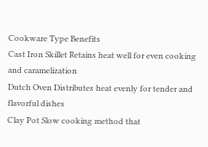Cookware Type Benefits
Cast Iron Skillet Retains heat well for even cooking and caramelization
Dutch Oven Distributes heat evenly for tender and flavorful dishes
Clay Pot Slow cooking method that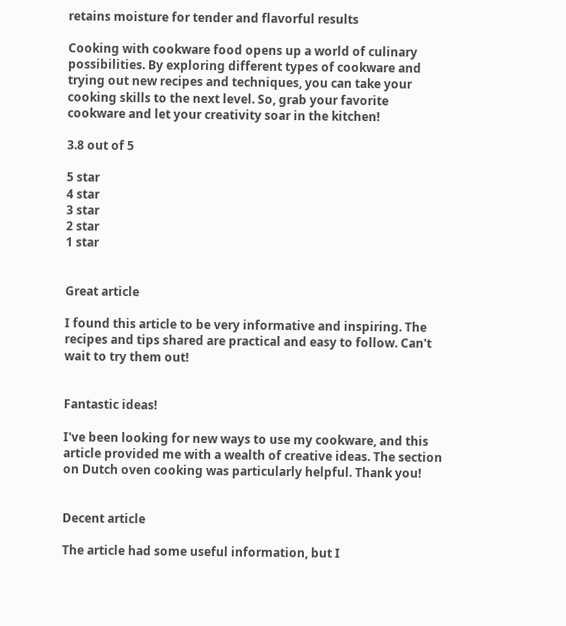retains moisture for tender and flavorful results

Cooking with cookware food opens up a world of culinary possibilities. By exploring different types of cookware and trying out new recipes and techniques, you can take your cooking skills to the next level. So, grab your favorite cookware and let your creativity soar in the kitchen!

3.8 out of 5

5 star
4 star
3 star
2 star
1 star


Great article

I found this article to be very informative and inspiring. The recipes and tips shared are practical and easy to follow. Can't wait to try them out!


Fantastic ideas!

I've been looking for new ways to use my cookware, and this article provided me with a wealth of creative ideas. The section on Dutch oven cooking was particularly helpful. Thank you!


Decent article

The article had some useful information, but I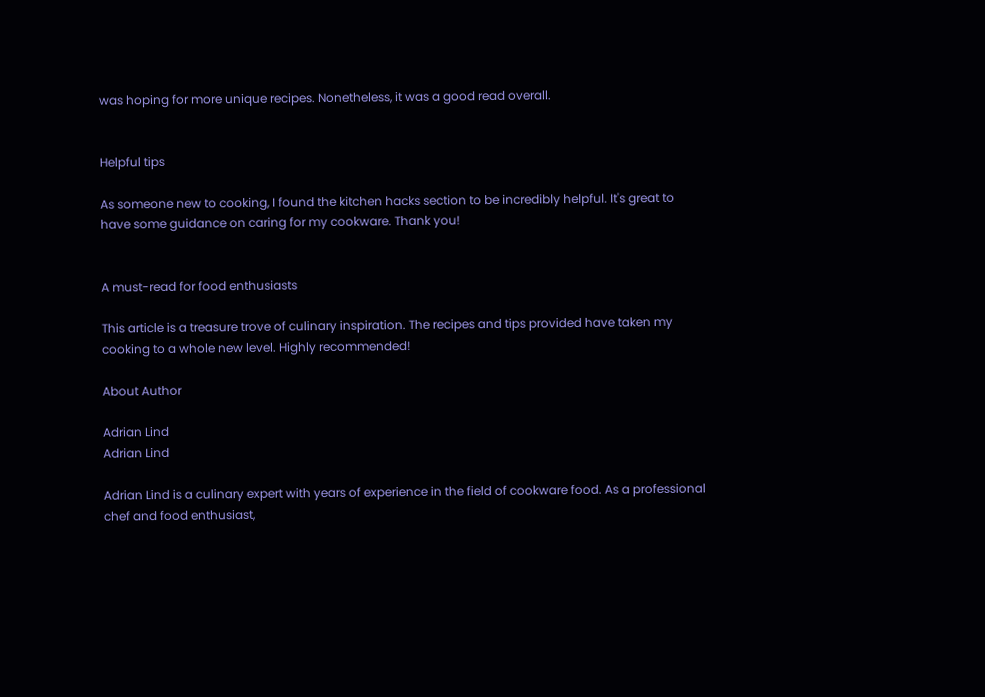was hoping for more unique recipes. Nonetheless, it was a good read overall.


Helpful tips

As someone new to cooking, I found the kitchen hacks section to be incredibly helpful. It's great to have some guidance on caring for my cookware. Thank you!


A must-read for food enthusiasts

This article is a treasure trove of culinary inspiration. The recipes and tips provided have taken my cooking to a whole new level. Highly recommended!

About Author

Adrian Lind
Adrian Lind

Adrian Lind is a culinary expert with years of experience in the field of cookware food. As a professional chef and food enthusiast,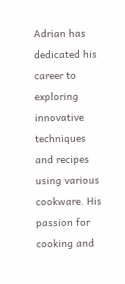Adrian has dedicated his career to exploring innovative techniques and recipes using various cookware. His passion for cooking and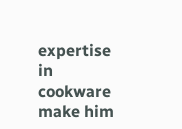expertise in cookware make him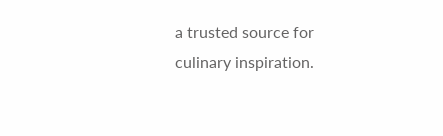a trusted source for culinary inspiration.